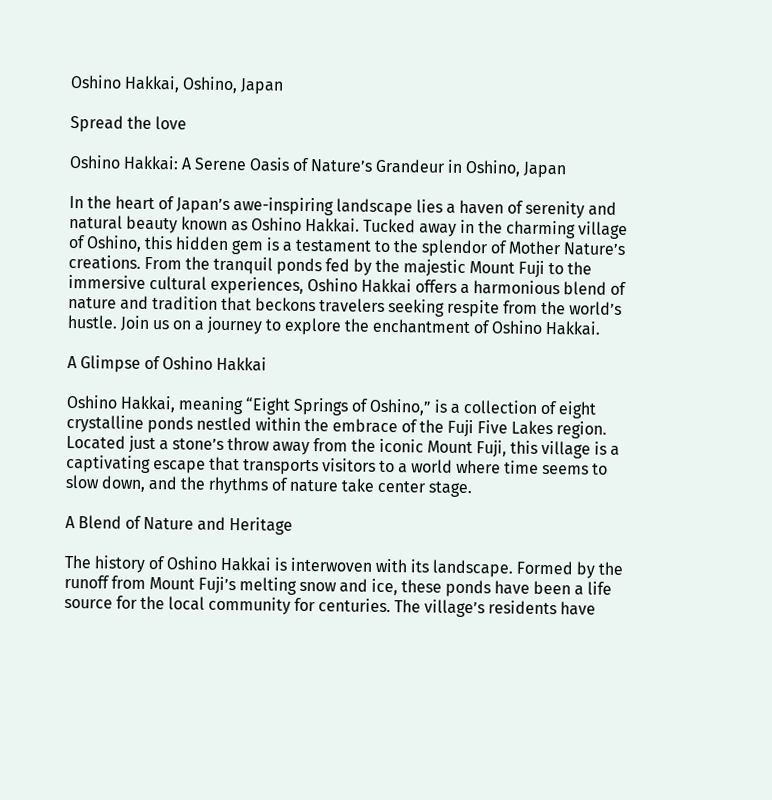Oshino Hakkai, Oshino, Japan

Spread the love

Oshino Hakkai: A Serene Oasis of Nature’s Grandeur in Oshino, Japan

In the heart of Japan’s awe-inspiring landscape lies a haven of serenity and natural beauty known as Oshino Hakkai. Tucked away in the charming village of Oshino, this hidden gem is a testament to the splendor of Mother Nature’s creations. From the tranquil ponds fed by the majestic Mount Fuji to the immersive cultural experiences, Oshino Hakkai offers a harmonious blend of nature and tradition that beckons travelers seeking respite from the world’s hustle. Join us on a journey to explore the enchantment of Oshino Hakkai.

A Glimpse of Oshino Hakkai

Oshino Hakkai, meaning “Eight Springs of Oshino,” is a collection of eight crystalline ponds nestled within the embrace of the Fuji Five Lakes region. Located just a stone’s throw away from the iconic Mount Fuji, this village is a captivating escape that transports visitors to a world where time seems to slow down, and the rhythms of nature take center stage.

A Blend of Nature and Heritage

The history of Oshino Hakkai is interwoven with its landscape. Formed by the runoff from Mount Fuji’s melting snow and ice, these ponds have been a life source for the local community for centuries. The village’s residents have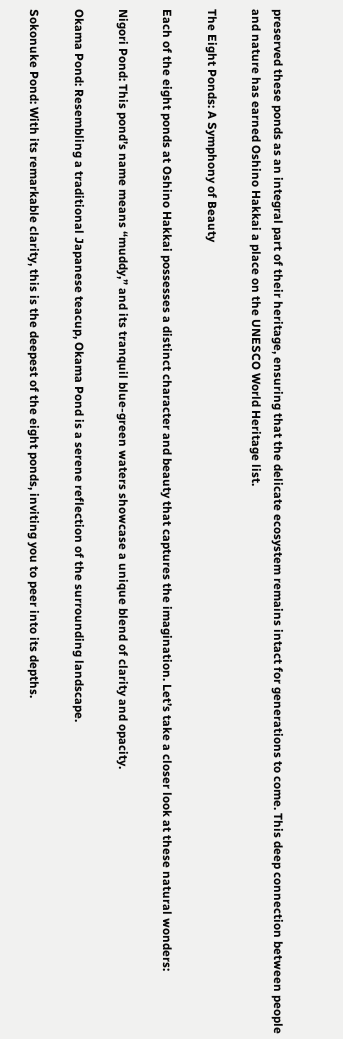preserved these ponds as an integral part of their heritage, ensuring that the delicate ecosystem remains intact for generations to come. This deep connection between people and nature has earned Oshino Hakkai a place on the UNESCO World Heritage list.

The Eight Ponds: A Symphony of Beauty

Each of the eight ponds at Oshino Hakkai possesses a distinct character and beauty that captures the imagination. Let’s take a closer look at these natural wonders:

Nigori Pond: This pond’s name means “muddy,” and its tranquil blue-green waters showcase a unique blend of clarity and opacity.

Okama Pond: Resembling a traditional Japanese teacup, Okama Pond is a serene reflection of the surrounding landscape.

Sokonuke Pond: With its remarkable clarity, this is the deepest of the eight ponds, inviting you to peer into its depths.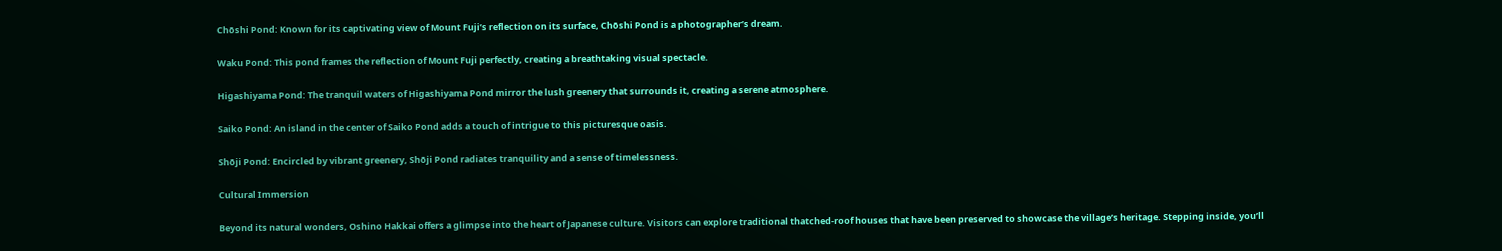Chōshi Pond: Known for its captivating view of Mount Fuji’s reflection on its surface, Chōshi Pond is a photographer’s dream.

Waku Pond: This pond frames the reflection of Mount Fuji perfectly, creating a breathtaking visual spectacle.

Higashiyama Pond: The tranquil waters of Higashiyama Pond mirror the lush greenery that surrounds it, creating a serene atmosphere.

Saiko Pond: An island in the center of Saiko Pond adds a touch of intrigue to this picturesque oasis.

Shōji Pond: Encircled by vibrant greenery, Shōji Pond radiates tranquility and a sense of timelessness.

Cultural Immersion

Beyond its natural wonders, Oshino Hakkai offers a glimpse into the heart of Japanese culture. Visitors can explore traditional thatched-roof houses that have been preserved to showcase the village’s heritage. Stepping inside, you’ll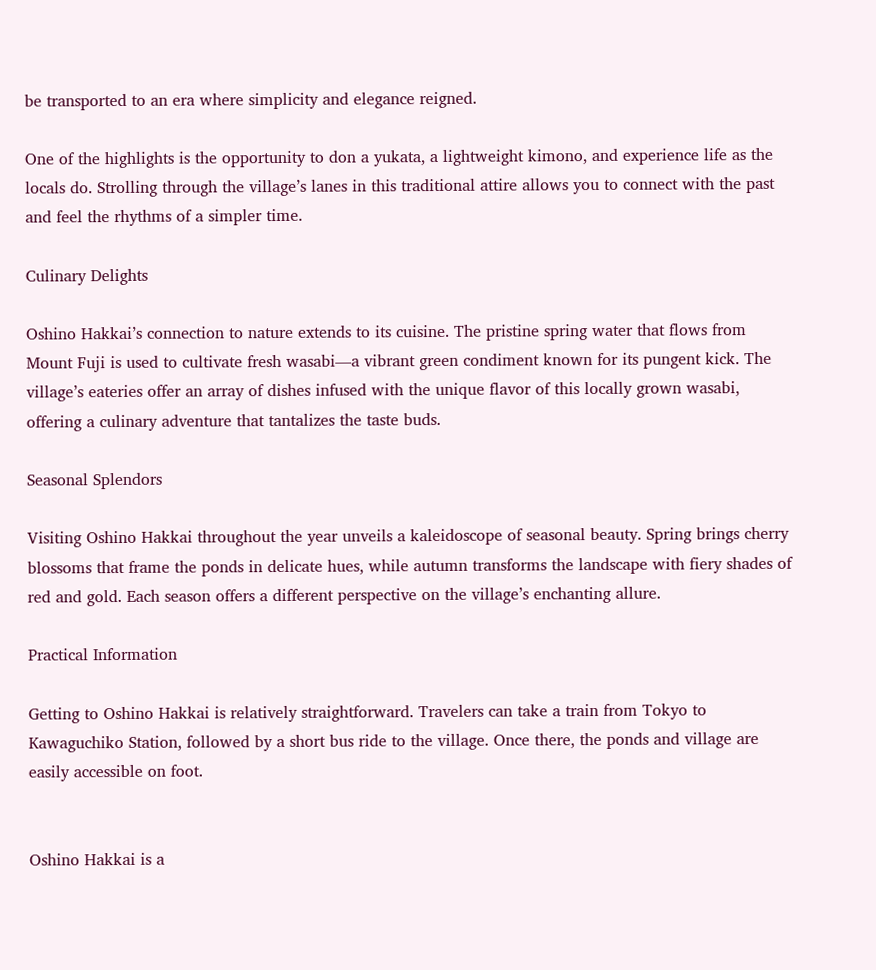be transported to an era where simplicity and elegance reigned.

One of the highlights is the opportunity to don a yukata, a lightweight kimono, and experience life as the locals do. Strolling through the village’s lanes in this traditional attire allows you to connect with the past and feel the rhythms of a simpler time.

Culinary Delights

Oshino Hakkai’s connection to nature extends to its cuisine. The pristine spring water that flows from Mount Fuji is used to cultivate fresh wasabi—a vibrant green condiment known for its pungent kick. The village’s eateries offer an array of dishes infused with the unique flavor of this locally grown wasabi, offering a culinary adventure that tantalizes the taste buds.

Seasonal Splendors

Visiting Oshino Hakkai throughout the year unveils a kaleidoscope of seasonal beauty. Spring brings cherry blossoms that frame the ponds in delicate hues, while autumn transforms the landscape with fiery shades of red and gold. Each season offers a different perspective on the village’s enchanting allure.

Practical Information

Getting to Oshino Hakkai is relatively straightforward. Travelers can take a train from Tokyo to Kawaguchiko Station, followed by a short bus ride to the village. Once there, the ponds and village are easily accessible on foot.


Oshino Hakkai is a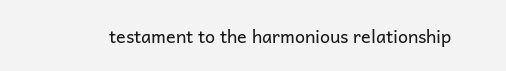testament to the harmonious relationship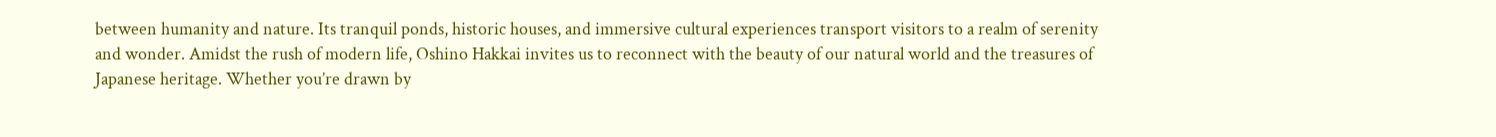between humanity and nature. Its tranquil ponds, historic houses, and immersive cultural experiences transport visitors to a realm of serenity and wonder. Amidst the rush of modern life, Oshino Hakkai invites us to reconnect with the beauty of our natural world and the treasures of Japanese heritage. Whether you’re drawn by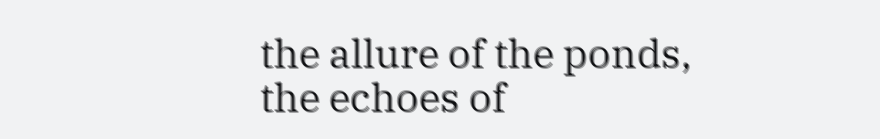the allure of the ponds, the echoes of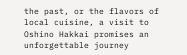the past, or the flavors of local cuisine, a visit to Oshino Hakkai promises an unforgettable journey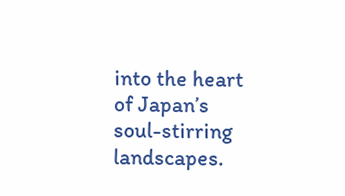into the heart of Japan’s soul-stirring landscapes.